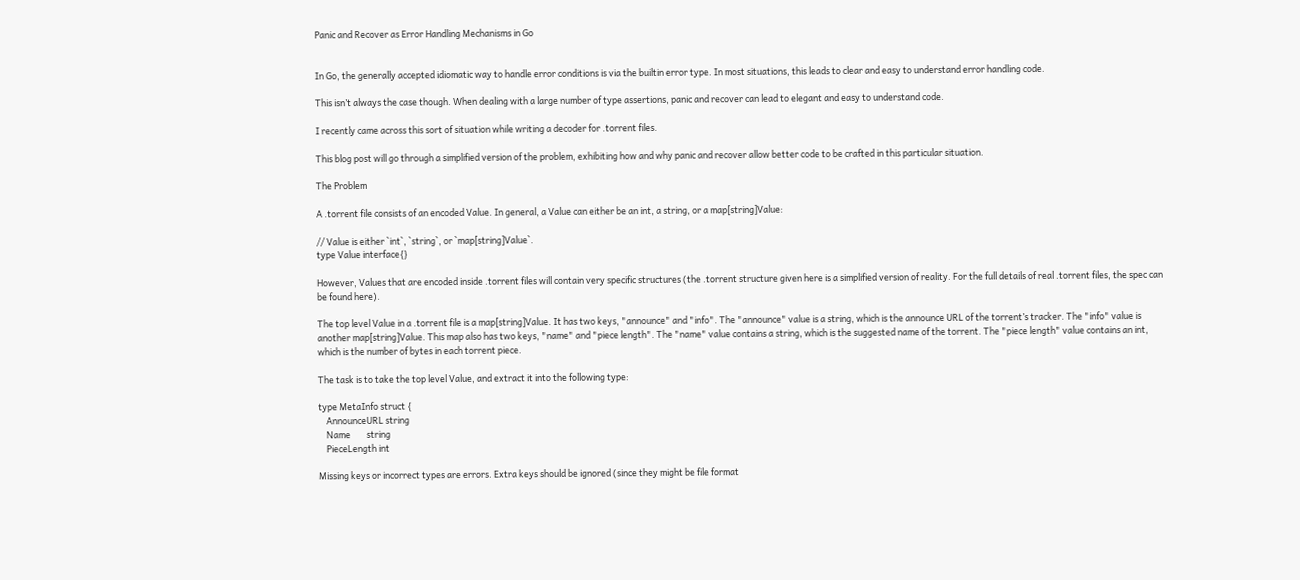Panic and Recover as Error Handling Mechanisms in Go


In Go, the generally accepted idiomatic way to handle error conditions is via the builtin error type. In most situations, this leads to clear and easy to understand error handling code.

This isn’t always the case though. When dealing with a large number of type assertions, panic and recover can lead to elegant and easy to understand code.

I recently came across this sort of situation while writing a decoder for .torrent files.

This blog post will go through a simplified version of the problem, exhibiting how and why panic and recover allow better code to be crafted in this particular situation.

The Problem

A .torrent file consists of an encoded Value. In general, a Value can either be an int, a string, or a map[string]Value:

// Value is either `int`, `string`, or `map[string]Value`.
type Value interface{}

However, Values that are encoded inside .torrent files will contain very specific structures (the .torrent structure given here is a simplified version of reality. For the full details of real .torrent files, the spec can be found here).

The top level Value in a .torrent file is a map[string]Value. It has two keys, "announce" and "info". The "announce" value is a string, which is the announce URL of the torrent’s tracker. The "info" value is another map[string]Value. This map also has two keys, "name" and "piece length". The "name" value contains a string, which is the suggested name of the torrent. The "piece length" value contains an int, which is the number of bytes in each torrent piece.

The task is to take the top level Value, and extract it into the following type:

type MetaInfo struct {
    AnnounceURL string
    Name        string
    PieceLength int

Missing keys or incorrect types are errors. Extra keys should be ignored (since they might be file format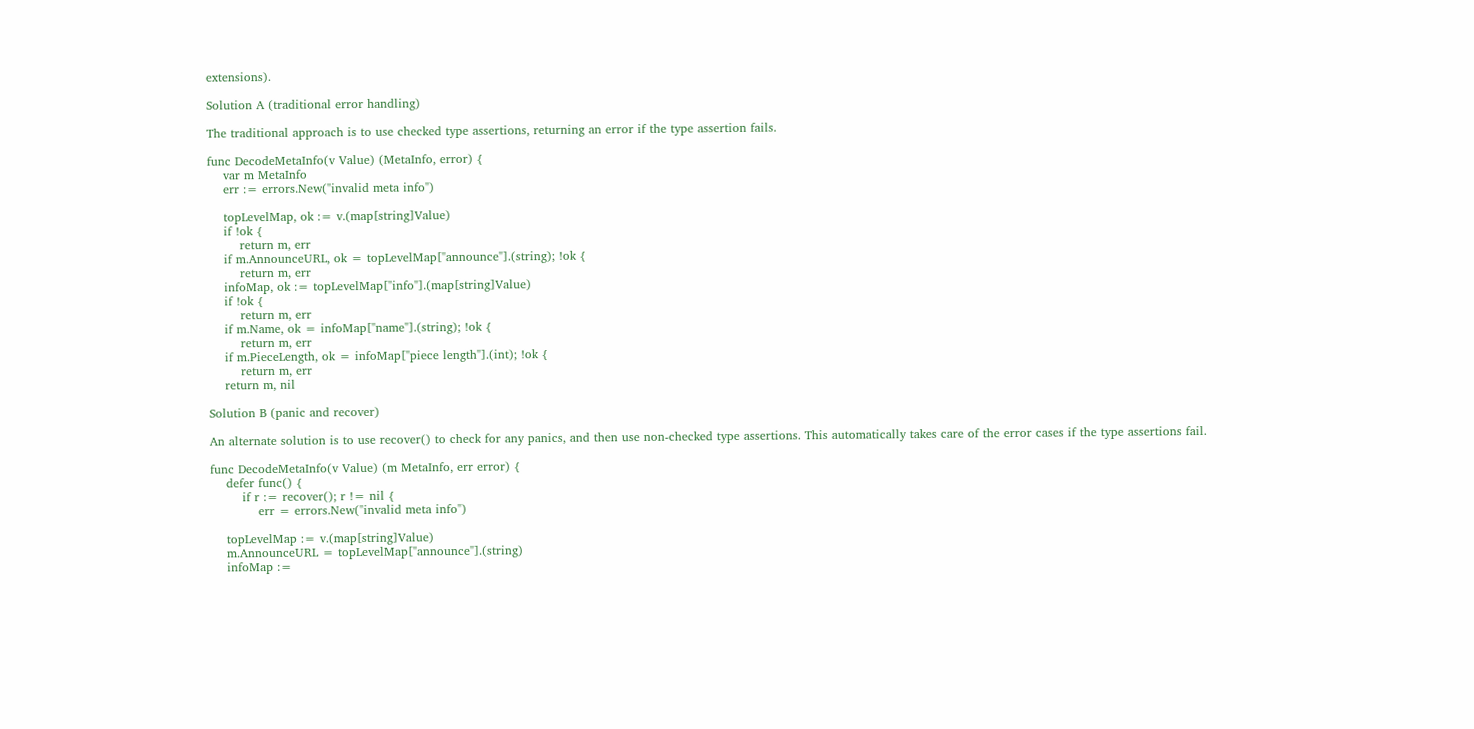extensions).

Solution A (traditional error handling)

The traditional approach is to use checked type assertions, returning an error if the type assertion fails.

func DecodeMetaInfo(v Value) (MetaInfo, error) {
    var m MetaInfo
    err := errors.New("invalid meta info")

    topLevelMap, ok := v.(map[string]Value)
    if !ok {
        return m, err
    if m.AnnounceURL, ok = topLevelMap["announce"].(string); !ok {
        return m, err
    infoMap, ok := topLevelMap["info"].(map[string]Value)
    if !ok {
        return m, err
    if m.Name, ok = infoMap["name"].(string); !ok {
        return m, err
    if m.PieceLength, ok = infoMap["piece length"].(int); !ok {
        return m, err
    return m, nil

Solution B (panic and recover)

An alternate solution is to use recover() to check for any panics, and then use non-checked type assertions. This automatically takes care of the error cases if the type assertions fail.

func DecodeMetaInfo(v Value) (m MetaInfo, err error) {
    defer func() {
        if r := recover(); r != nil {
            err = errors.New("invalid meta info")

    topLevelMap := v.(map[string]Value)
    m.AnnounceURL = topLevelMap["announce"].(string)
    infoMap :=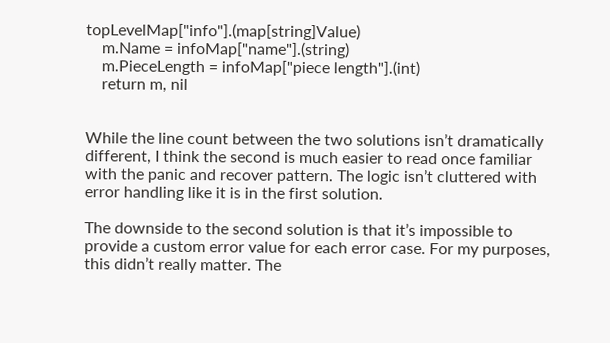topLevelMap["info"].(map[string]Value)
    m.Name = infoMap["name"].(string)
    m.PieceLength = infoMap["piece length"].(int)
    return m, nil


While the line count between the two solutions isn’t dramatically different, I think the second is much easier to read once familiar with the panic and recover pattern. The logic isn’t cluttered with error handling like it is in the first solution.

The downside to the second solution is that it’s impossible to provide a custom error value for each error case. For my purposes, this didn’t really matter. The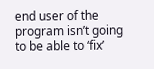end user of the program isn’t going to be able to ‘fix’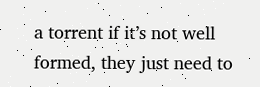a torrent if it’s not well formed, they just need to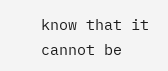know that it cannot be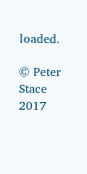loaded.

© Peter Stace 2017